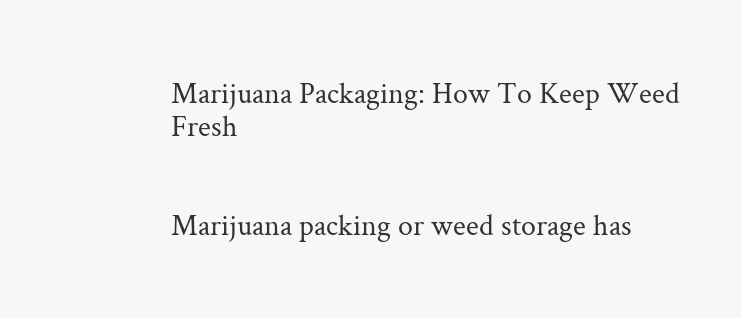Marijuana Packaging: How To Keep Weed Fresh


Marijuana packing or weed storage has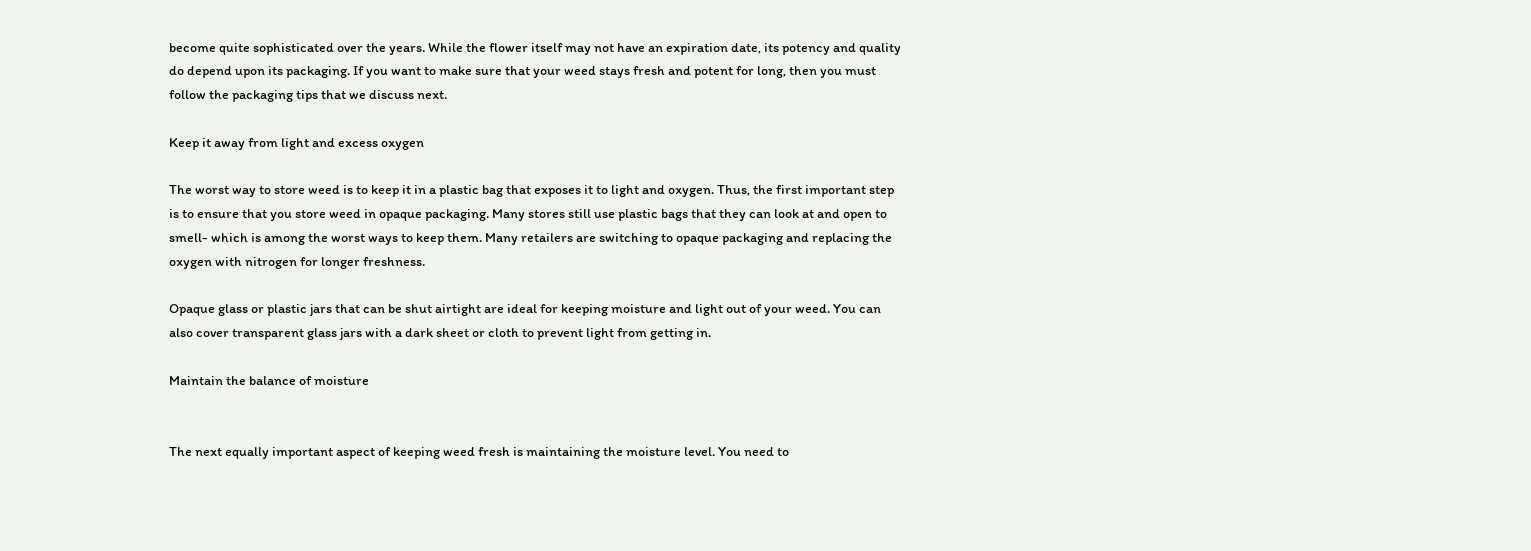become quite sophisticated over the years. While the flower itself may not have an expiration date, its potency and quality do depend upon its packaging. If you want to make sure that your weed stays fresh and potent for long, then you must follow the packaging tips that we discuss next.

Keep it away from light and excess oxygen

The worst way to store weed is to keep it in a plastic bag that exposes it to light and oxygen. Thus, the first important step is to ensure that you store weed in opaque packaging. Many stores still use plastic bags that they can look at and open to smell- which is among the worst ways to keep them. Many retailers are switching to opaque packaging and replacing the oxygen with nitrogen for longer freshness.

Opaque glass or plastic jars that can be shut airtight are ideal for keeping moisture and light out of your weed. You can also cover transparent glass jars with a dark sheet or cloth to prevent light from getting in.

Maintain the balance of moisture


The next equally important aspect of keeping weed fresh is maintaining the moisture level. You need to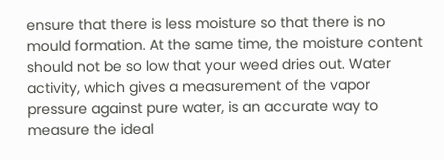ensure that there is less moisture so that there is no mould formation. At the same time, the moisture content should not be so low that your weed dries out. Water activity, which gives a measurement of the vapor pressure against pure water, is an accurate way to measure the ideal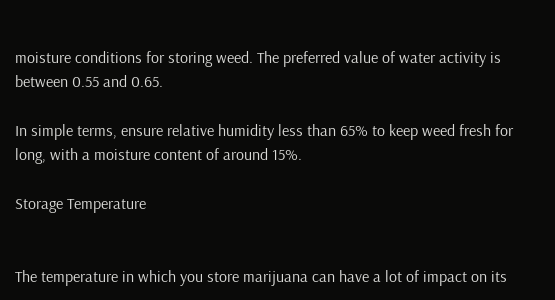moisture conditions for storing weed. The preferred value of water activity is between 0.55 and 0.65.

In simple terms, ensure relative humidity less than 65% to keep weed fresh for long, with a moisture content of around 15%.

Storage Temperature


The temperature in which you store marijuana can have a lot of impact on its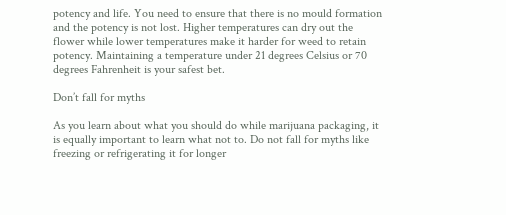potency and life. You need to ensure that there is no mould formation and the potency is not lost. Higher temperatures can dry out the flower while lower temperatures make it harder for weed to retain potency. Maintaining a temperature under 21 degrees Celsius or 70 degrees Fahrenheit is your safest bet.

Don’t fall for myths

As you learn about what you should do while marijuana packaging, it is equally important to learn what not to. Do not fall for myths like freezing or refrigerating it for longer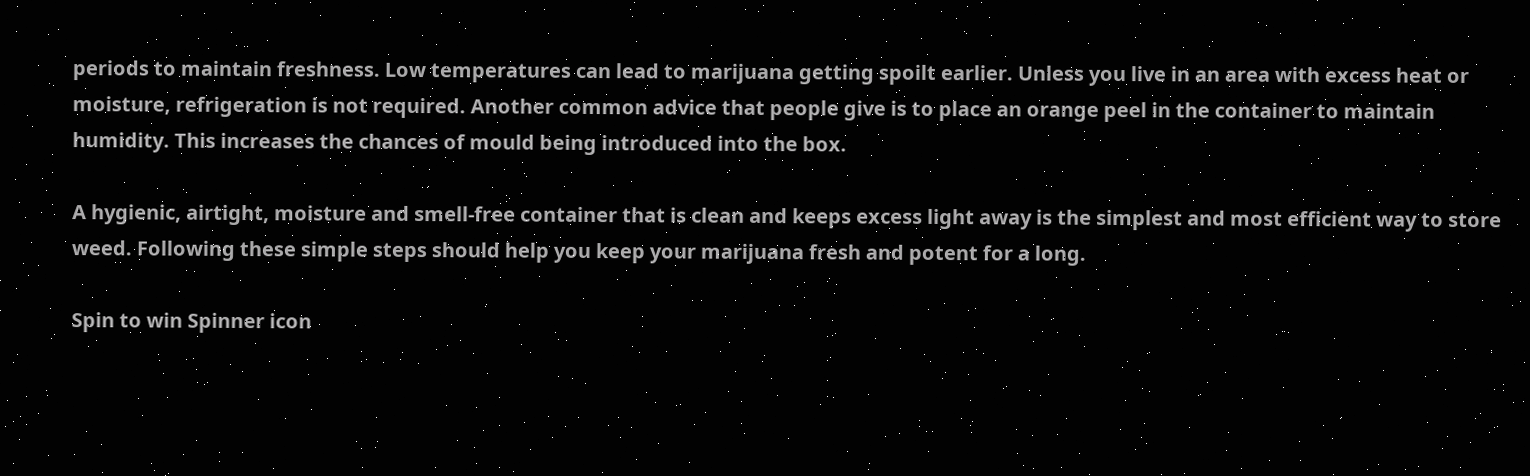periods to maintain freshness. Low temperatures can lead to marijuana getting spoilt earlier. Unless you live in an area with excess heat or moisture, refrigeration is not required. Another common advice that people give is to place an orange peel in the container to maintain humidity. This increases the chances of mould being introduced into the box.

A hygienic, airtight, moisture and smell-free container that is clean and keeps excess light away is the simplest and most efficient way to store weed. Following these simple steps should help you keep your marijuana fresh and potent for a long.

Spin to win Spinner icon